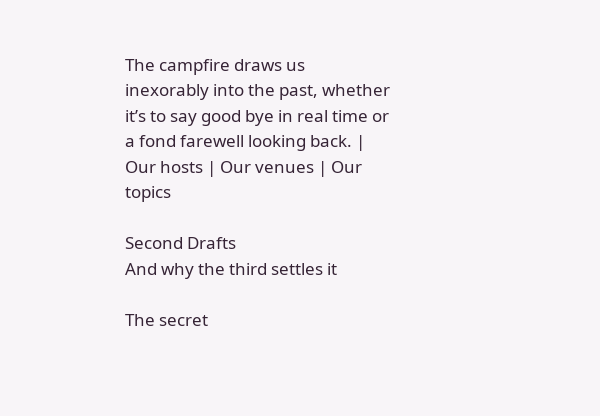The campfire draws us inexorably into the past, whether it’s to say good bye in real time or a fond farewell looking back. | Our hosts | Our venues | Our topics

Second Drafts
And why the third settles it

The secret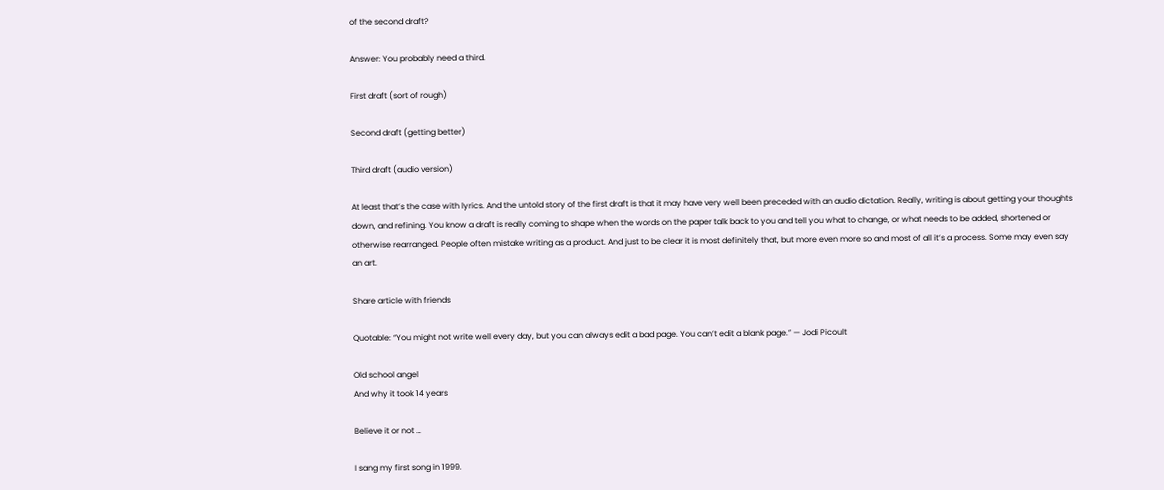of the second draft?

Answer: You probably need a third.

First draft (sort of rough)

Second draft (getting better)

Third draft (audio version)

At least that’s the case with lyrics. And the untold story of the first draft is that it may have very well been preceded with an audio dictation. Really, writing is about getting your thoughts down, and refining. You know a draft is really coming to shape when the words on the paper talk back to you and tell you what to change, or what needs to be added, shortened or otherwise rearranged. People often mistake writing as a product. And just to be clear it is most definitely that, but more even more so and most of all it’s a process. Some may even say an art.

Share article with friends

Quotable: “You might not write well every day, but you can always edit a bad page. You can’t edit a blank page.” — Jodi Picoult

Old school angel
And why it took 14 years

Believe it or not …

I sang my first song in 1999.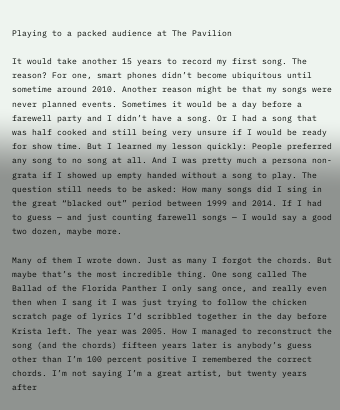Playing to a packed audience at The Pavilion

It would take another 15 years to record my first song. The reason? For one, smart phones didn’t become ubiquitous until sometime around 2010. Another reason might be that my songs were never planned events. Sometimes it would be a day before a farewell party and I didn’t have a song. Or I had a song that was half cooked and still being very unsure if I would be ready for show time. But I learned my lesson quickly: People preferred any song to no song at all. And I was pretty much a persona non-grata if I showed up empty handed without a song to play. The question still needs to be asked: How many songs did I sing in the great “blacked out” period between 1999 and 2014. If I had to guess — and just counting farewell songs — I would say a good two dozen, maybe more.

Many of them I wrote down. Just as many I forgot the chords. But maybe that’s the most incredible thing. One song called The Ballad of the Florida Panther I only sang once, and really even then when I sang it I was just trying to follow the chicken scratch page of lyrics I’d scribbled together in the day before Krista left. The year was 2005. How I managed to reconstruct the song (and the chords) fifteen years later is anybody’s guess other than I’m 100 percent positive I remembered the correct chords. I’m not saying I’m a great artist, but twenty years after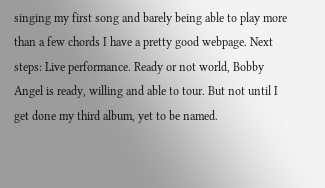singing my first song and barely being able to play more than a few chords I have a pretty good webpage. Next steps: Live performance. Ready or not world, Bobby Angel is ready, willing and able to tour. But not until I get done my third album, yet to be named.